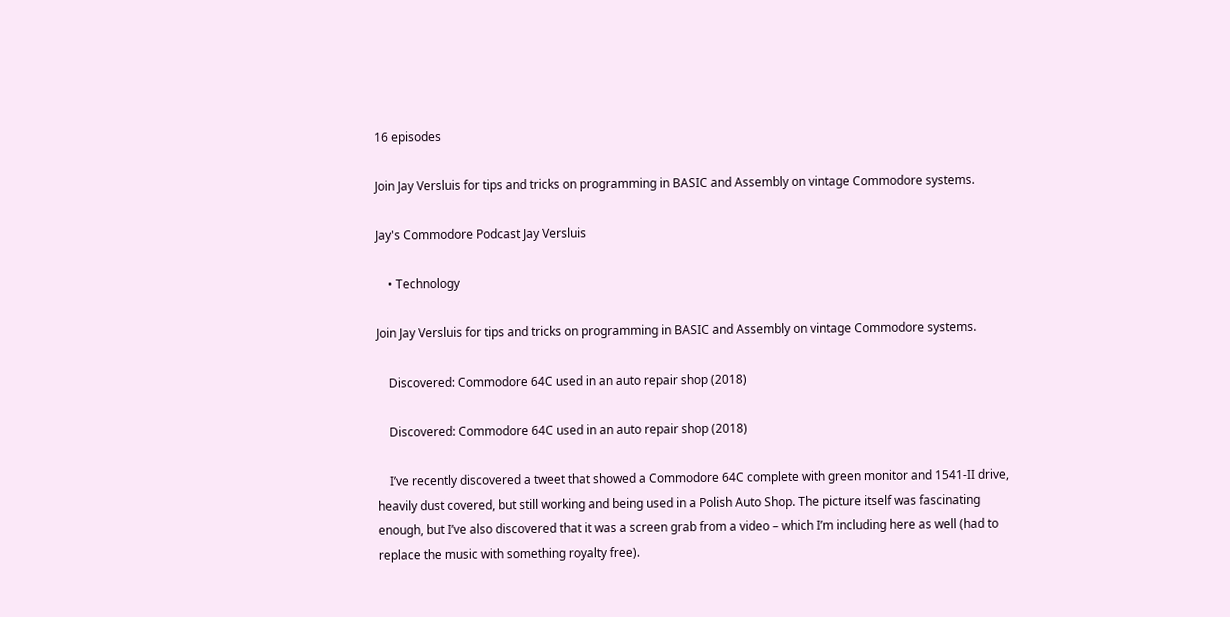16 episodes

Join Jay Versluis for tips and tricks on programming in BASIC and Assembly on vintage Commodore systems.

Jay's Commodore Podcast Jay Versluis

    • Technology

Join Jay Versluis for tips and tricks on programming in BASIC and Assembly on vintage Commodore systems.

    Discovered: Commodore 64C used in an auto repair shop (2018)

    Discovered: Commodore 64C used in an auto repair shop (2018)

    I’ve recently discovered a tweet that showed a Commodore 64C complete with green monitor and 1541-II drive, heavily dust covered, but still working and being used in a Polish Auto Shop. The picture itself was fascinating enough, but I’ve also discovered that it was a screen grab from a video – which I’m including here as well (had to replace the music with something royalty free).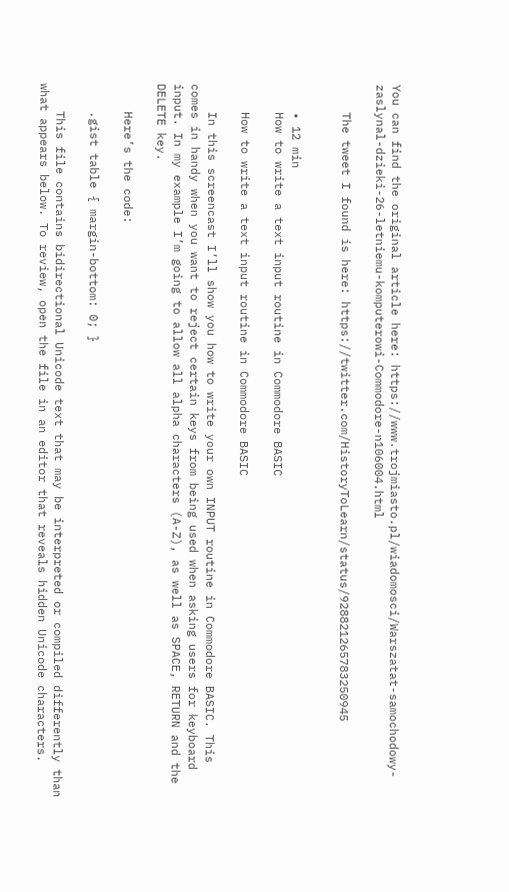You can find the original article here: https://www.trojmiasto.pl/wiadomosci/Warszatat-samochodowy-zaslynal-dzieki-26-letniemu-komputerowi-Commodore-n106004.html

    The tweet I found is here: https://twitter.com/HistoryToLearn/status/928821265783250945


    • 12 min
    How to write a text input routine in Commodore BASIC

    How to write a text input routine in Commodore BASIC

    In this screencast I’ll show you how to write your own INPUT routine in Commodore BASIC. This comes in handy when you want to reject certain keys from being used when asking users for keyboard input. In my example I’m going to allow all alpha characters (A-Z), as well as SPACE, RETURN and the DELETE key.

    Here’s the code:

    .gist table { margin-bottom: 0; }

    This file contains bidirectional Unicode text that may be interpreted or compiled differently than what appears below. To review, open the file in an editor that reveals hidden Unicode characters.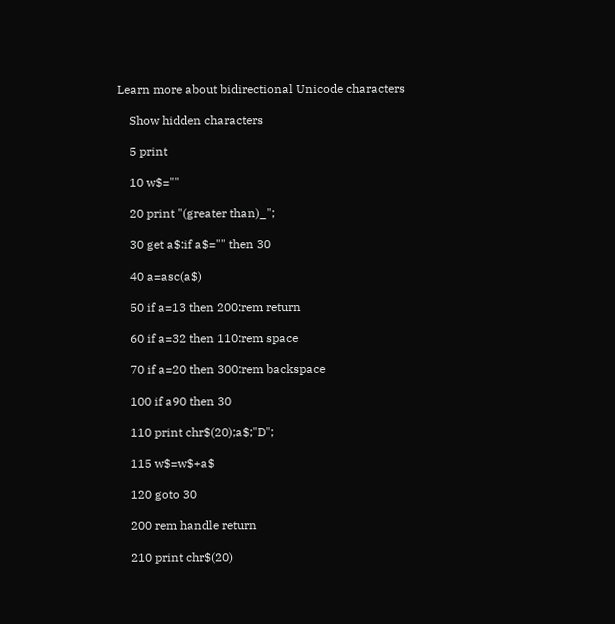Learn more about bidirectional Unicode characters

    Show hidden characters

    5 print

    10 w$=""

    20 print "(greater than)_";

    30 get a$:if a$="" then 30

    40 a=asc(a$)

    50 if a=13 then 200:rem return

    60 if a=32 then 110:rem space

    70 if a=20 then 300:rem backspace

    100 if a90 then 30

    110 print chr$(20);a$;"D";

    115 w$=w$+a$

    120 goto 30

    200 rem handle return

    210 print chr$(20)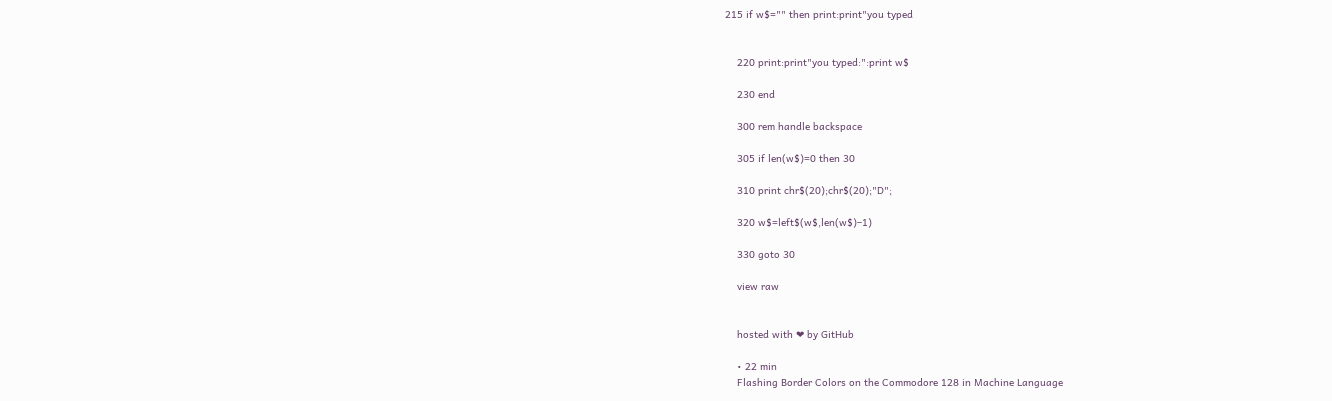215 if w$="" then print:print"you typed


    220 print:print"you typed:":print w$

    230 end

    300 rem handle backspace

    305 if len(w$)=0 then 30

    310 print chr$(20);chr$(20);"D";

    320 w$=left$(w$,len(w$)–1)

    330 goto 30

    view raw


    hosted with ❤ by GitHub

    • 22 min
    Flashing Border Colors on the Commodore 128 in Machine Language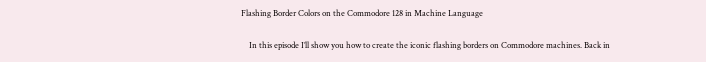Flashing Border Colors on the Commodore 128 in Machine Language

    In this episode I’ll show you how to create the iconic flashing borders on Commodore machines. Back in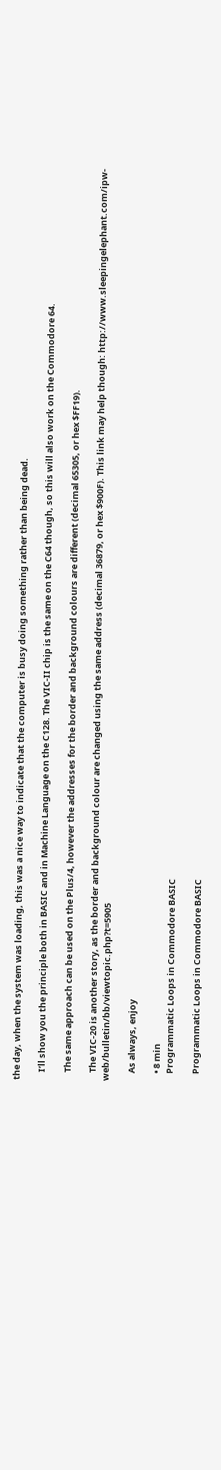the day, when the system was loading, this was a nice way to indicate that the computer is busy doing something rather than being dead.

    I’ll show you the principle both in BASIC and in Machine Language on the C128. The VIC-II chip is the same on the C64 though, so this will also work on the Commodore 64.

    The same approach can be used on the Plus/4, however the addresses for the border and background colours are different (decimal 65305, or hex $FF19).

    The VIC-20 is another story, as the border and background colour are changed using the same address (decimal 36879, or hex $900F). This link may help though: http://www.sleepingelephant.com/ipw-web/bulletin/bb/viewtopic.php?t=5905

    As always, enjoy

    • 8 min
    Programmatic Loops in Commodore BASIC

    Programmatic Loops in Commodore BASIC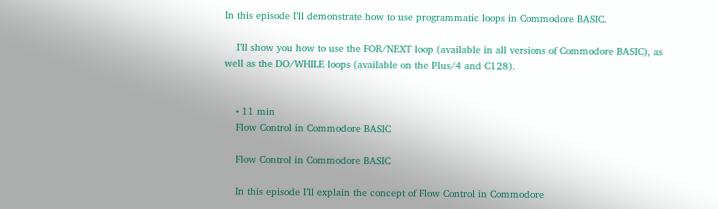In this episode I’ll demonstrate how to use programmatic loops in Commodore BASIC.

    I’ll show you how to use the FOR/NEXT loop (available in all versions of Commodore BASIC), as well as the DO/WHILE loops (available on the Plus/4 and C128).


    • 11 min
    Flow Control in Commodore BASIC

    Flow Control in Commodore BASIC

    In this episode I’ll explain the concept of Flow Control in Commodore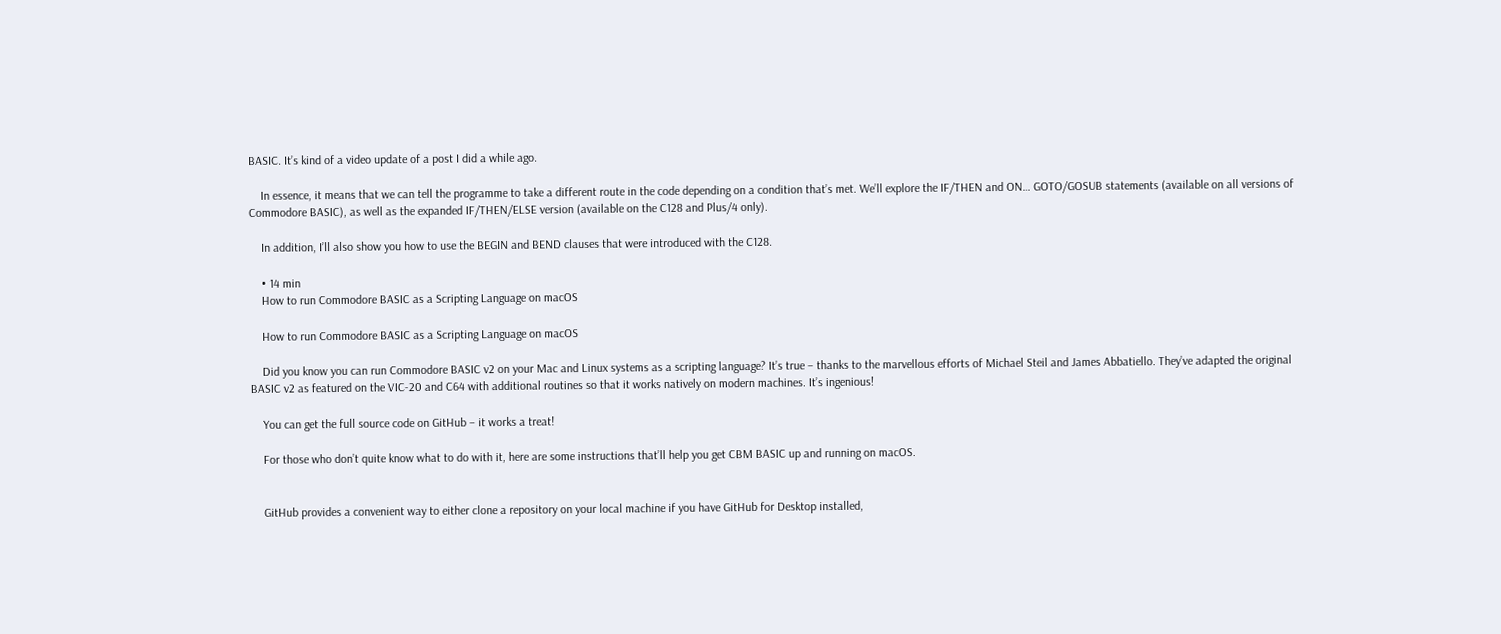BASIC. It’s kind of a video update of a post I did a while ago.

    In essence, it means that we can tell the programme to take a different route in the code depending on a condition that’s met. We’ll explore the IF/THEN and ON… GOTO/GOSUB statements (available on all versions of Commodore BASIC), as well as the expanded IF/THEN/ELSE version (available on the C128 and Plus/4 only).

    In addition, I’ll also show you how to use the BEGIN and BEND clauses that were introduced with the C128.

    • 14 min
    How to run Commodore BASIC as a Scripting Language on macOS

    How to run Commodore BASIC as a Scripting Language on macOS

    Did you know you can run Commodore BASIC v2 on your Mac and Linux systems as a scripting language? It’s true – thanks to the marvellous efforts of Michael Steil and James Abbatiello. They’ve adapted the original BASIC v2 as featured on the VIC-20 and C64 with additional routines so that it works natively on modern machines. It’s ingenious!

    You can get the full source code on GitHub – it works a treat!

    For those who don’t quite know what to do with it, here are some instructions that’ll help you get CBM BASIC up and running on macOS.


    GitHub provides a convenient way to either clone a repository on your local machine if you have GitHub for Desktop installed,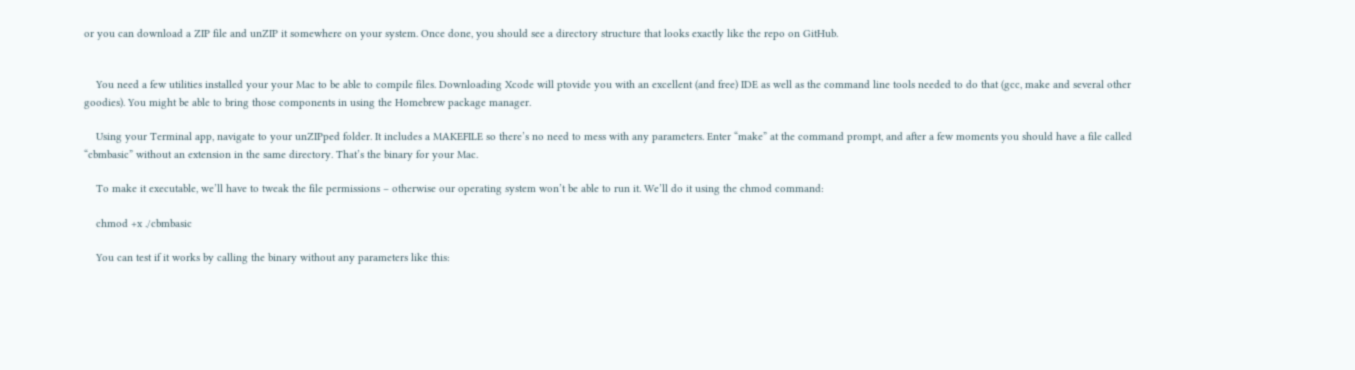or you can download a ZIP file and unZIP it somewhere on your system. Once done, you should see a directory structure that looks exactly like the repo on GitHub.


    You need a few utilities installed your your Mac to be able to compile files. Downloading Xcode will ptovide you with an excellent (and free) IDE as well as the command line tools needed to do that (gcc, make and several other goodies). You might be able to bring those components in using the Homebrew package manager.

    Using your Terminal app, navigate to your unZIPped folder. It includes a MAKEFILE so there’s no need to mess with any parameters. Enter “make” at the command prompt, and after a few moments you should have a file called “cbmbasic” without an extension in the same directory. That’s the binary for your Mac.

    To make it executable, we’ll have to tweak the file permissions – otherwise our operating system won’t be able to run it. We’ll do it using the chmod command:

    chmod +x ./cbmbasic

    You can test if it works by calling the binary without any parameters like this: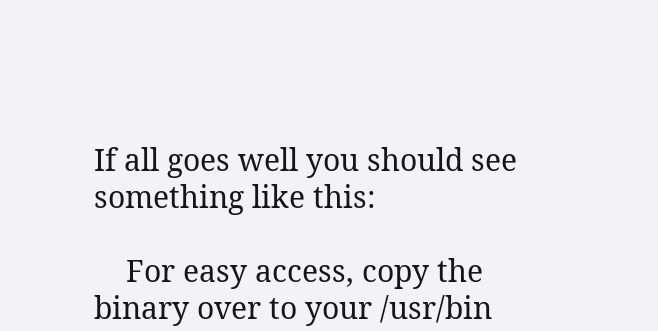If all goes well you should see something like this:

    For easy access, copy the binary over to your /usr/bin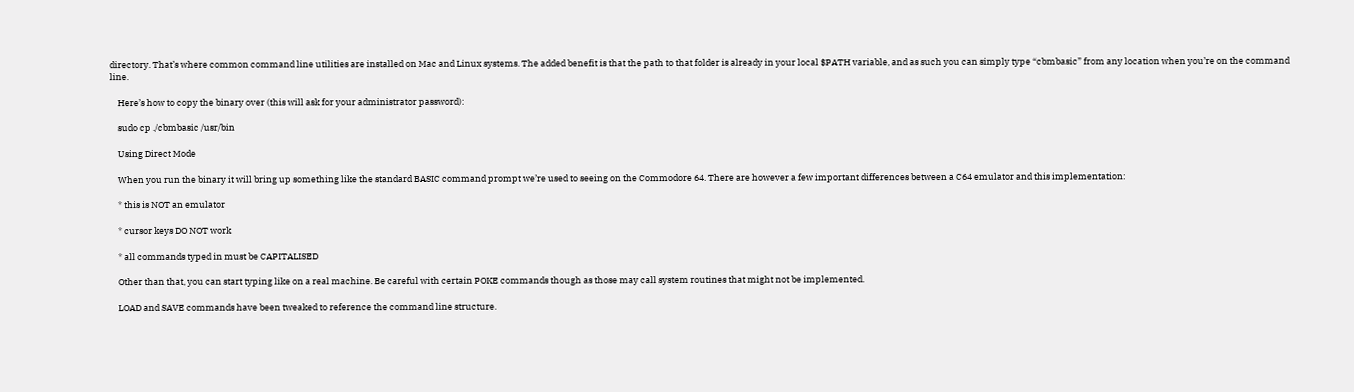directory. That’s where common command line utilities are installed on Mac and Linux systems. The added benefit is that the path to that folder is already in your local $PATH variable, and as such you can simply type “cbmbasic” from any location when you’re on the command line.

    Here’s how to copy the binary over (this will ask for your administrator password):

    sudo cp ./cbmbasic /usr/bin

    Using Direct Mode

    When you run the binary it will bring up something like the standard BASIC command prompt we’re used to seeing on the Commodore 64. There are however a few important differences between a C64 emulator and this implementation:

    * this is NOT an emulator

    * cursor keys DO NOT work

    * all commands typed in must be CAPITALISED

    Other than that, you can start typing like on a real machine. Be careful with certain POKE commands though as those may call system routines that might not be implemented.

    LOAD and SAVE commands have been tweaked to reference the command line structure.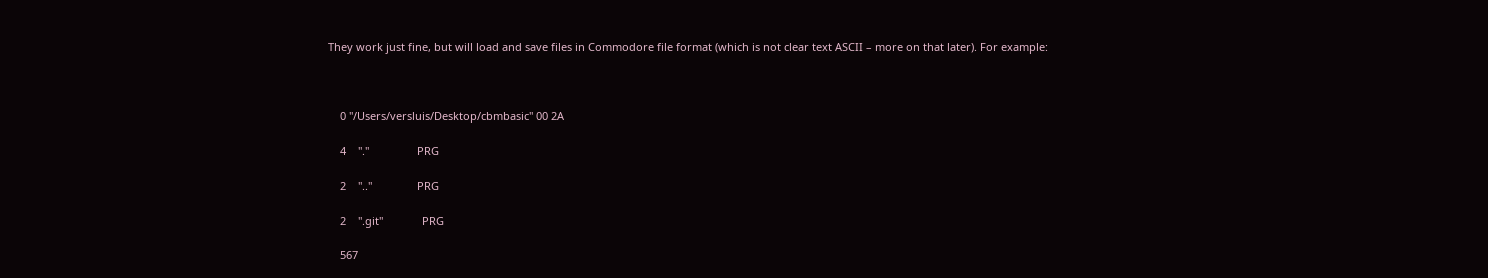They work just fine, but will load and save files in Commodore file format (which is not clear text ASCII – more on that later). For example:



    0 "/Users/versluis/Desktop/cbmbasic" 00 2A

    4    "."                PRG

    2    ".."               PRG

    2    ".git"             PRG

    567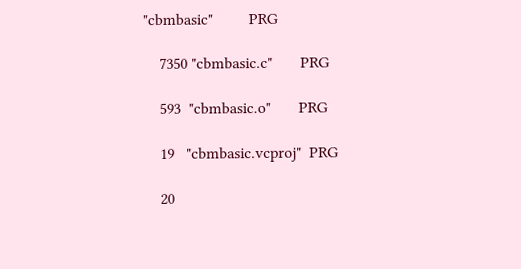"cbmbasic"         PRG

    7350 "cbmbasic.c"       PRG

    593  "cbmbasic.o"       PRG

    19   "cbmbasic.vcproj"  PRG

    20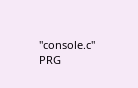"console.c"        PRG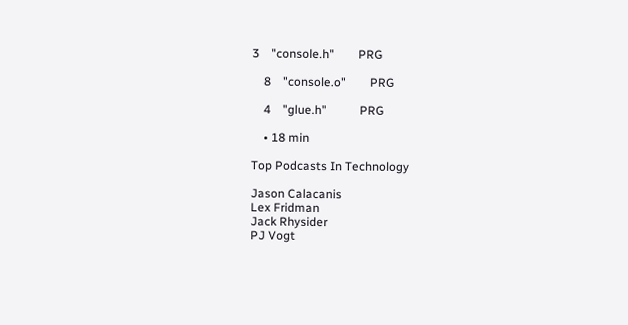3    "console.h"        PRG

    8    "console.o"        PRG

    4    "glue.h"           PRG

    • 18 min

Top Podcasts In Technology

Jason Calacanis
Lex Fridman
Jack Rhysider
PJ Vogt